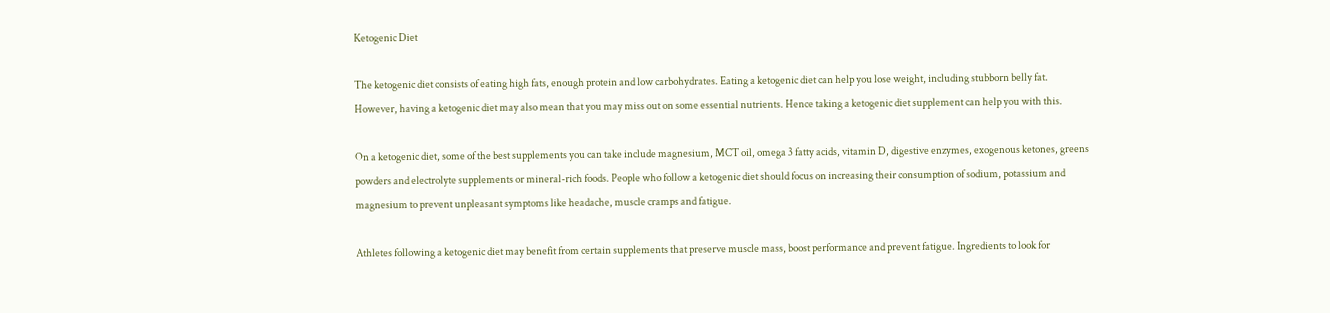Ketogenic Diet

The ketogenic diet consists of eating high fats, enough protein and low carbohydrates. Eating a ketogenic diet can help you lose weight, including stubborn belly fat. However, having a ketogenic diet may also mean that you may miss out on some essential nutrients. Hence taking a ketogenic diet supplement can help you with this.

On a ketogenic diet, some of the best supplements you can take include magnesium, MCT oil, omega 3 fatty acids, vitamin D, digestive enzymes, exogenous ketones, greens powders and electrolyte supplements or mineral-rich foods. People who follow a ketogenic diet should focus on increasing their consumption of sodium, potassium and magnesium to prevent unpleasant symptoms like headache, muscle cramps and fatigue.

Athletes following a ketogenic diet may benefit from certain supplements that preserve muscle mass, boost performance and prevent fatigue. Ingredients to look for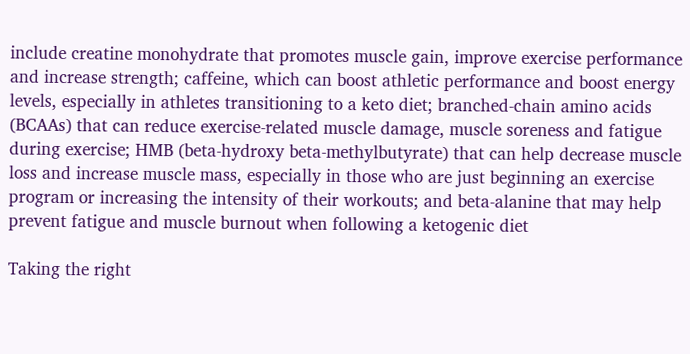include creatine monohydrate that promotes muscle gain, improve exercise performance and increase strength; caffeine, which can boost athletic performance and boost energy levels, especially in athletes transitioning to a keto diet; branched-chain amino acids (BCAAs) that can reduce exercise-related muscle damage, muscle soreness and fatigue during exercise; HMB (beta-hydroxy beta-methylbutyrate) that can help decrease muscle loss and increase muscle mass, especially in those who are just beginning an exercise program or increasing the intensity of their workouts; and beta-alanine that may help prevent fatigue and muscle burnout when following a ketogenic diet

Taking the right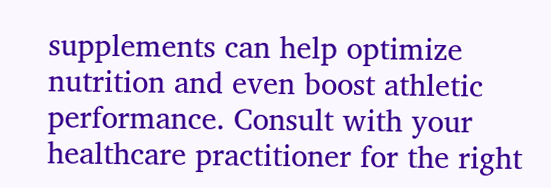supplements can help optimize nutrition and even boost athletic performance. Consult with your healthcare practitioner for the right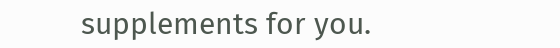supplements for you.